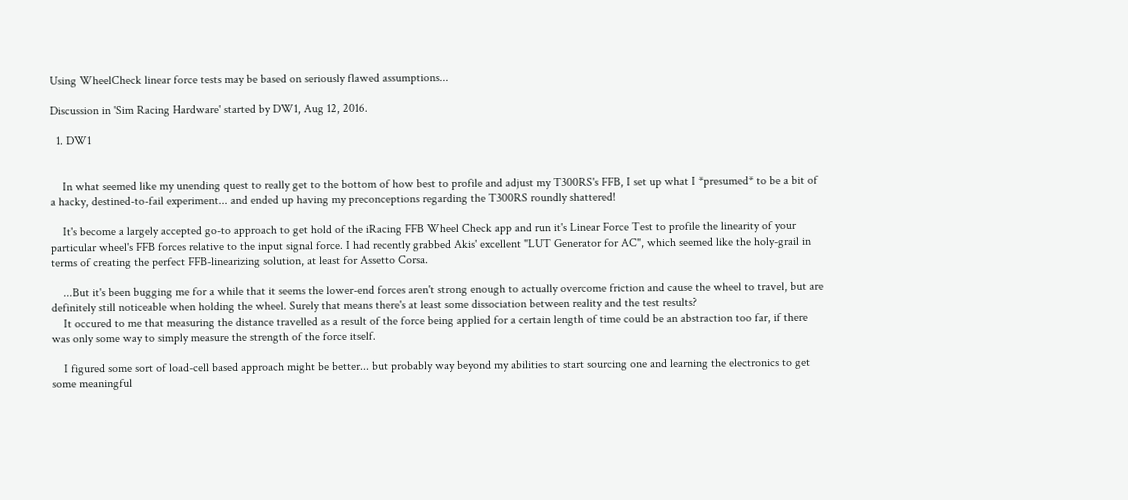Using WheelCheck linear force tests may be based on seriously flawed assumptions...

Discussion in 'Sim Racing Hardware' started by DW1, Aug 12, 2016.

  1. DW1


    In what seemed like my unending quest to really get to the bottom of how best to profile and adjust my T300RS's FFB, I set up what I *presumed* to be a bit of a hacky, destined-to-fail experiment... and ended up having my preconceptions regarding the T300RS roundly shattered!

    It's become a largely accepted go-to approach to get hold of the iRacing FFB Wheel Check app and run it's Linear Force Test to profile the linearity of your particular wheel's FFB forces relative to the input signal force. I had recently grabbed Akis' excellent "LUT Generator for AC", which seemed like the holy-grail in terms of creating the perfect FFB-linearizing solution, at least for Assetto Corsa.

    ...But it's been bugging me for a while that it seems the lower-end forces aren't strong enough to actually overcome friction and cause the wheel to travel, but are definitely still noticeable when holding the wheel. Surely that means there's at least some dissociation between reality and the test results?
    It occured to me that measuring the distance travelled as a result of the force being applied for a certain length of time could be an abstraction too far, if there was only some way to simply measure the strength of the force itself.

    I figured some sort of load-cell based approach might be better... but probably way beyond my abilities to start sourcing one and learning the electronics to get some meaningful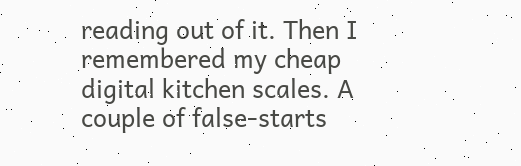reading out of it. Then I remembered my cheap digital kitchen scales. A couple of false-starts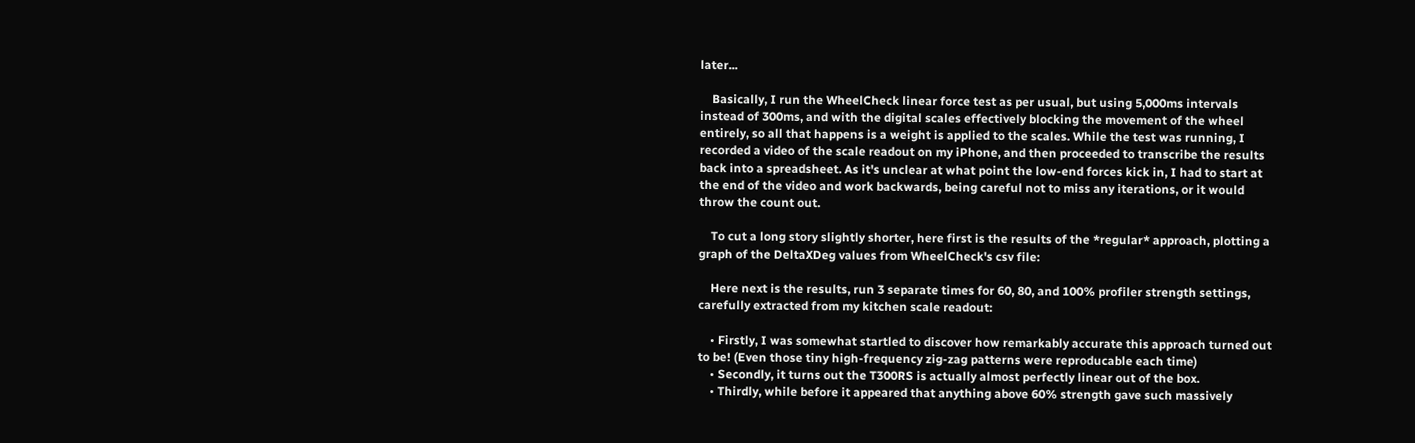later...

    Basically, I run the WheelCheck linear force test as per usual, but using 5,000ms intervals instead of 300ms, and with the digital scales effectively blocking the movement of the wheel entirely, so all that happens is a weight is applied to the scales. While the test was running, I recorded a video of the scale readout on my iPhone, and then proceeded to transcribe the results back into a spreadsheet. As it's unclear at what point the low-end forces kick in, I had to start at the end of the video and work backwards, being careful not to miss any iterations, or it would throw the count out.

    To cut a long story slightly shorter, here first is the results of the *regular* approach, plotting a graph of the DeltaXDeg values from WheelCheck's csv file:

    Here next is the results, run 3 separate times for 60, 80, and 100% profiler strength settings, carefully extracted from my kitchen scale readout:

    • Firstly, I was somewhat startled to discover how remarkably accurate this approach turned out to be! (Even those tiny high-frequency zig-zag patterns were reproducable each time)
    • Secondly, it turns out the T300RS is actually almost perfectly linear out of the box.
    • Thirdly, while before it appeared that anything above 60% strength gave such massively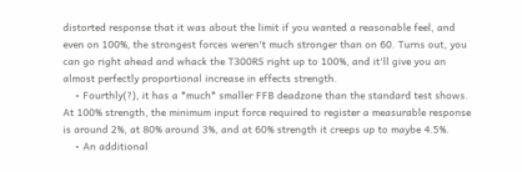distorted response that it was about the limit if you wanted a reasonable feel, and even on 100%, the strongest forces weren't much stronger than on 60. Turns out, you can go right ahead and whack the T300RS right up to 100%, and it'll give you an almost perfectly proportional increase in effects strength.
    • Fourthly(?), it has a *much* smaller FFB deadzone than the standard test shows. At 100% strength, the minimum input force required to register a measurable response is around 2%, at 80% around 3%, and at 60% strength it creeps up to maybe 4.5%.
    • An additional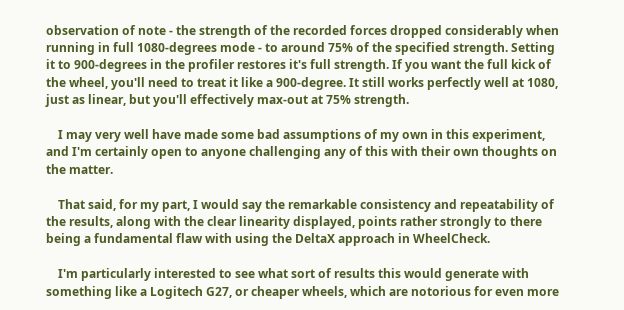observation of note - the strength of the recorded forces dropped considerably when running in full 1080-degrees mode - to around 75% of the specified strength. Setting it to 900-degrees in the profiler restores it's full strength. If you want the full kick of the wheel, you'll need to treat it like a 900-degree. It still works perfectly well at 1080, just as linear, but you'll effectively max-out at 75% strength.

    I may very well have made some bad assumptions of my own in this experiment, and I'm certainly open to anyone challenging any of this with their own thoughts on the matter.

    That said, for my part, I would say the remarkable consistency and repeatability of the results, along with the clear linearity displayed, points rather strongly to there being a fundamental flaw with using the DeltaX approach in WheelCheck.

    I'm particularly interested to see what sort of results this would generate with something like a Logitech G27, or cheaper wheels, which are notorious for even more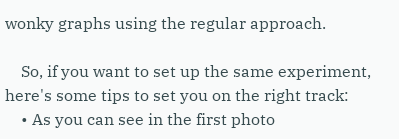wonky graphs using the regular approach.

    So, if you want to set up the same experiment, here's some tips to set you on the right track:
    • As you can see in the first photo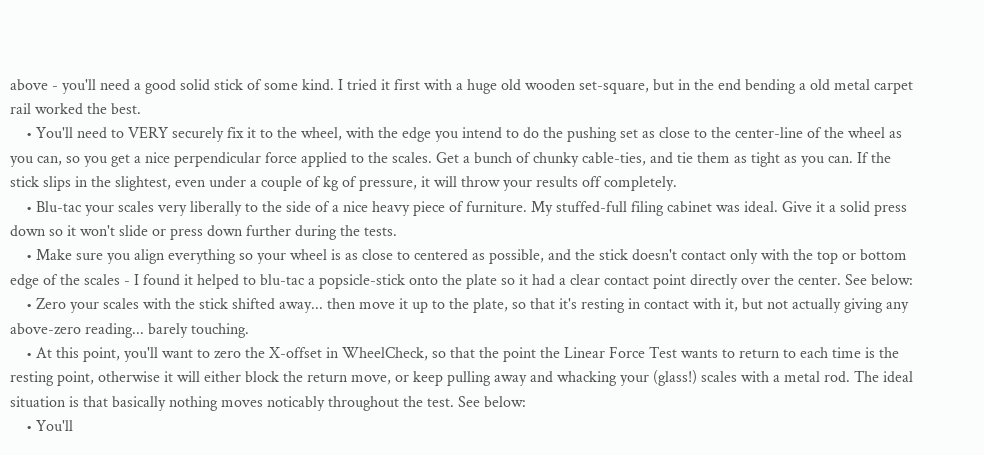above - you'll need a good solid stick of some kind. I tried it first with a huge old wooden set-square, but in the end bending a old metal carpet rail worked the best.
    • You'll need to VERY securely fix it to the wheel, with the edge you intend to do the pushing set as close to the center-line of the wheel as you can, so you get a nice perpendicular force applied to the scales. Get a bunch of chunky cable-ties, and tie them as tight as you can. If the stick slips in the slightest, even under a couple of kg of pressure, it will throw your results off completely.
    • Blu-tac your scales very liberally to the side of a nice heavy piece of furniture. My stuffed-full filing cabinet was ideal. Give it a solid press down so it won't slide or press down further during the tests.
    • Make sure you align everything so your wheel is as close to centered as possible, and the stick doesn't contact only with the top or bottom edge of the scales - I found it helped to blu-tac a popsicle-stick onto the plate so it had a clear contact point directly over the center. See below:
    • Zero your scales with the stick shifted away... then move it up to the plate, so that it's resting in contact with it, but not actually giving any above-zero reading... barely touching.
    • At this point, you'll want to zero the X-offset in WheelCheck, so that the point the Linear Force Test wants to return to each time is the resting point, otherwise it will either block the return move, or keep pulling away and whacking your (glass!) scales with a metal rod. The ideal situation is that basically nothing moves noticably throughout the test. See below:
    • You'll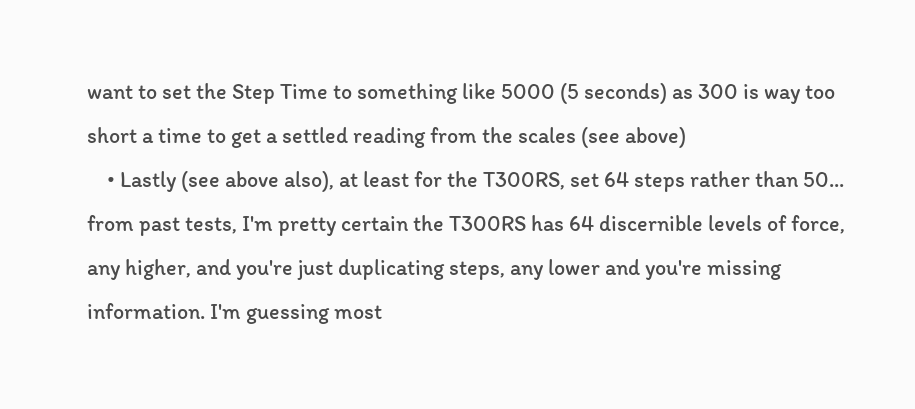want to set the Step Time to something like 5000 (5 seconds) as 300 is way too short a time to get a settled reading from the scales (see above)
    • Lastly (see above also), at least for the T300RS, set 64 steps rather than 50... from past tests, I'm pretty certain the T300RS has 64 discernible levels of force, any higher, and you're just duplicating steps, any lower and you're missing information. I'm guessing most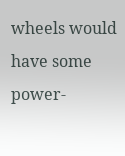wheels would have some power-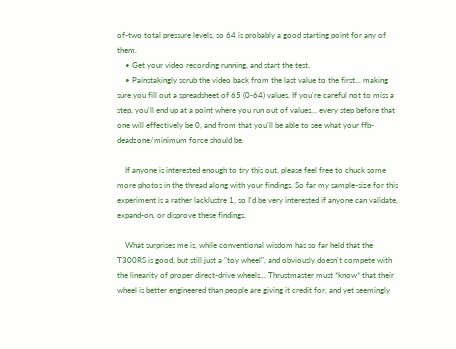of-two total pressure levels, so 64 is probably a good starting point for any of them.
    • Get your video recording running, and start the test.
    • Painstakingly scrub the video back from the last value to the first... making sure you fill out a spreadsheet of 65 (0-64) values. If you're careful not to miss a step, you'll end up at a point where you run out of values... every step before that one will effectively be 0, and from that you'll be able to see what your ffb-deadzone/minimum force should be.

    If anyone is interested enough to try this out, please feel free to chuck some more photos in the thread along with your findings. So far my sample-size for this experiment is a rather lacklustre 1, so I'd be very interested if anyone can validate, expand-on, or disprove these findings.

    What surprises me is, while conventional wisdom has so far held that the T300RS is good, but still just a "toy wheel", and obviously doesn't compete with the linearity of proper direct-drive wheels... Thrustmaster must *know* that their wheel is better engineered than people are giving it credit for, and yet seemingly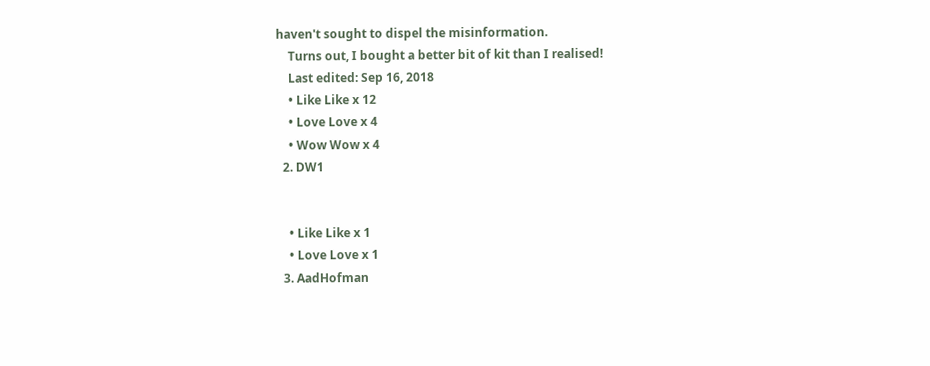haven't sought to dispel the misinformation.
    Turns out, I bought a better bit of kit than I realised!
    Last edited: Sep 16, 2018
    • Like Like x 12
    • Love Love x 4
    • Wow Wow x 4
  2. DW1


    • Like Like x 1
    • Love Love x 1
  3. AadHofman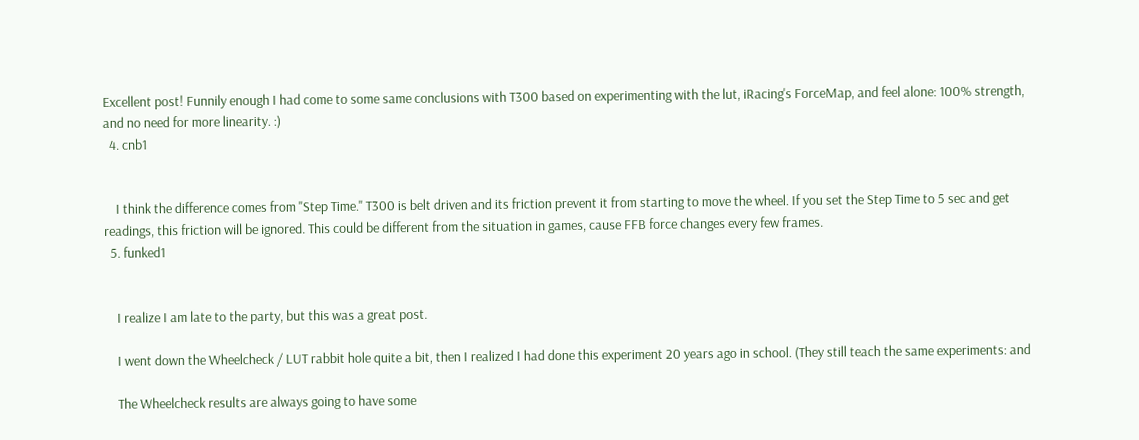Excellent post! Funnily enough I had come to some same conclusions with T300 based on experimenting with the lut, iRacing's ForceMap, and feel alone: 100% strength, and no need for more linearity. :)
  4. cnb1


    I think the difference comes from "Step Time." T300 is belt driven and its friction prevent it from starting to move the wheel. If you set the Step Time to 5 sec and get readings, this friction will be ignored. This could be different from the situation in games, cause FFB force changes every few frames.
  5. funked1


    I realize I am late to the party, but this was a great post.

    I went down the Wheelcheck / LUT rabbit hole quite a bit, then I realized I had done this experiment 20 years ago in school. (They still teach the same experiments: and

    The Wheelcheck results are always going to have some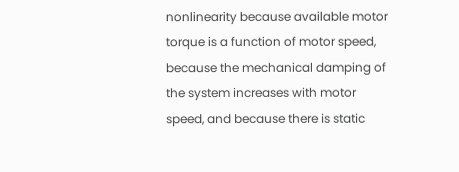nonlinearity because available motor torque is a function of motor speed, because the mechanical damping of the system increases with motor speed, and because there is static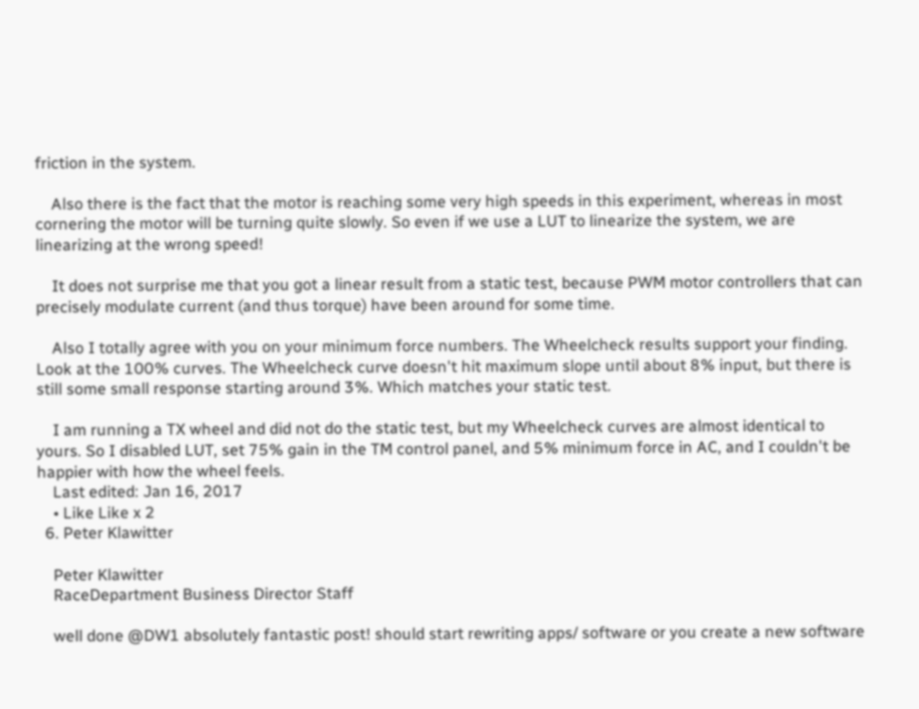friction in the system.

    Also there is the fact that the motor is reaching some very high speeds in this experiment, whereas in most cornering the motor will be turning quite slowly. So even if we use a LUT to linearize the system, we are linearizing at the wrong speed!

    It does not surprise me that you got a linear result from a static test, because PWM motor controllers that can precisely modulate current (and thus torque) have been around for some time.

    Also I totally agree with you on your minimum force numbers. The Wheelcheck results support your finding. Look at the 100% curves. The Wheelcheck curve doesn't hit maximum slope until about 8% input, but there is still some small response starting around 3%. Which matches your static test.

    I am running a TX wheel and did not do the static test, but my Wheelcheck curves are almost identical to yours. So I disabled LUT, set 75% gain in the TM control panel, and 5% minimum force in AC, and I couldn't be happier with how the wheel feels.
    Last edited: Jan 16, 2017
    • Like Like x 2
  6. Peter Klawitter

    Peter Klawitter
    RaceDepartment Business Director Staff

    well done @DW1 absolutely fantastic post! should start rewriting apps/ software or you create a new software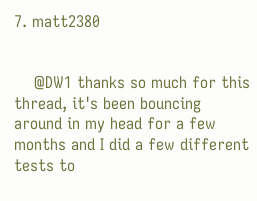7. matt2380


    @DW1 thanks so much for this thread, it's been bouncing around in my head for a few months and I did a few different tests to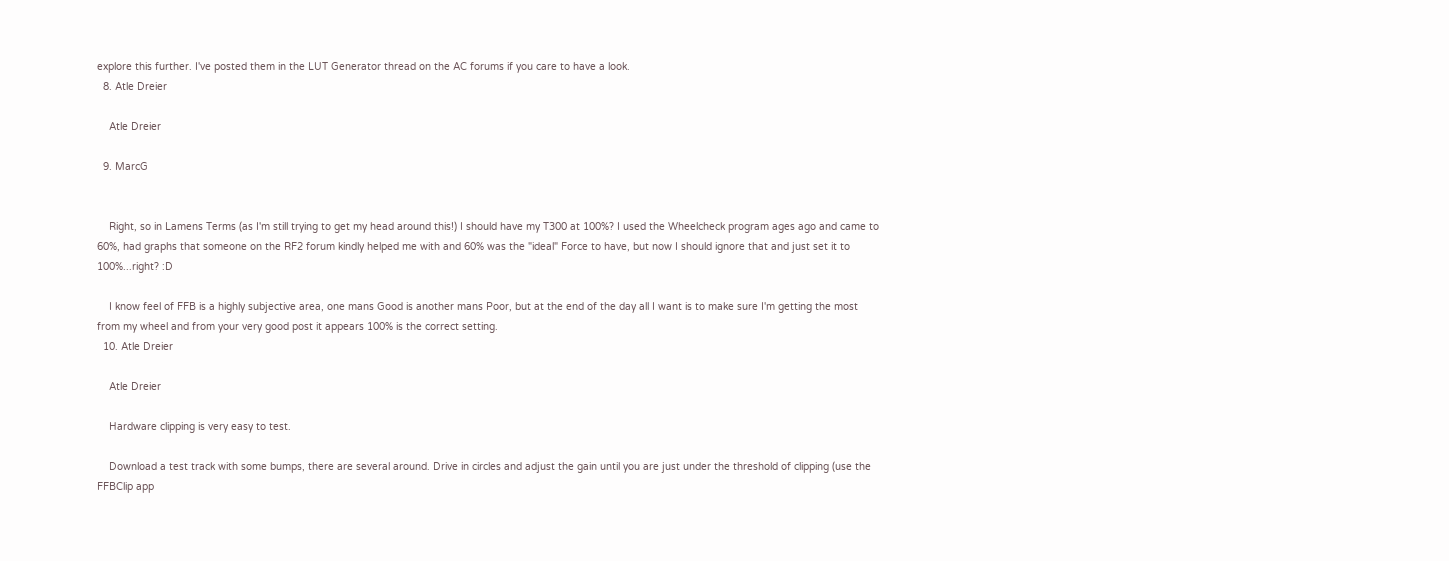explore this further. I've posted them in the LUT Generator thread on the AC forums if you care to have a look.
  8. Atle Dreier

    Atle Dreier

  9. MarcG


    Right, so in Lamens Terms (as I'm still trying to get my head around this!) I should have my T300 at 100%? I used the Wheelcheck program ages ago and came to 60%, had graphs that someone on the RF2 forum kindly helped me with and 60% was the "ideal" Force to have, but now I should ignore that and just set it to 100%...right? :D

    I know feel of FFB is a highly subjective area, one mans Good is another mans Poor, but at the end of the day all I want is to make sure I'm getting the most from my wheel and from your very good post it appears 100% is the correct setting.
  10. Atle Dreier

    Atle Dreier

    Hardware clipping is very easy to test.

    Download a test track with some bumps, there are several around. Drive in circles and adjust the gain until you are just under the threshold of clipping (use the FFBClip app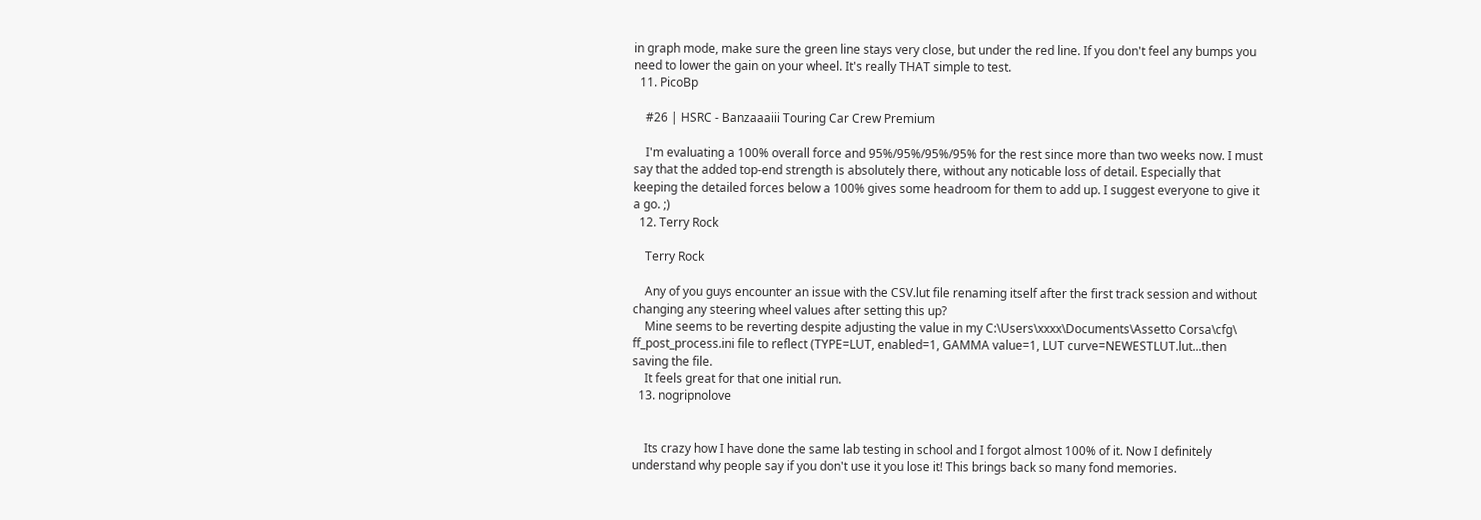in graph mode, make sure the green line stays very close, but under the red line. If you don't feel any bumps you need to lower the gain on your wheel. It's really THAT simple to test.
  11. PicoBp

    #26 | HSRC - Banzaaaiii Touring Car Crew Premium

    I'm evaluating a 100% overall force and 95%/95%/95%/95% for the rest since more than two weeks now. I must say that the added top-end strength is absolutely there, without any noticable loss of detail. Especially that keeping the detailed forces below a 100% gives some headroom for them to add up. I suggest everyone to give it a go. ;)
  12. Terry Rock

    Terry Rock

    Any of you guys encounter an issue with the CSV.lut file renaming itself after the first track session and without changing any steering wheel values after setting this up?
    Mine seems to be reverting despite adjusting the value in my C:\Users\xxxx\Documents\Assetto Corsa\cfg\ ff_post_process.ini file to reflect (TYPE=LUT, enabled=1, GAMMA value=1, LUT curve=NEWESTLUT.lut...then saving the file.
    It feels great for that one initial run.
  13. nogripnolove


    Its crazy how I have done the same lab testing in school and I forgot almost 100% of it. Now I definitely understand why people say if you don't use it you lose it! This brings back so many fond memories.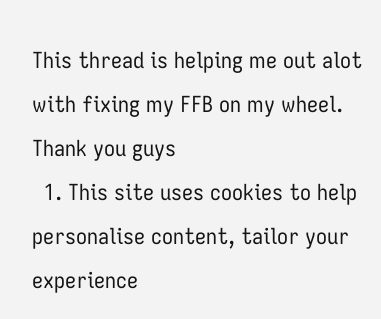This thread is helping me out alot with fixing my FFB on my wheel. Thank you guys
  1. This site uses cookies to help personalise content, tailor your experience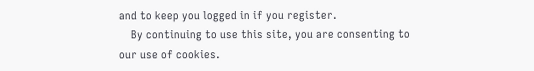and to keep you logged in if you register.
    By continuing to use this site, you are consenting to our use of cookies.